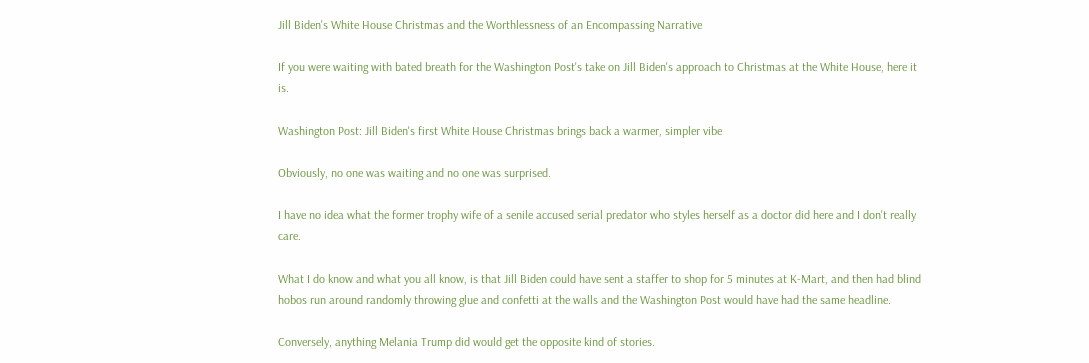Jill Biden's White House Christmas and the Worthlessness of an Encompassing Narrative

If you were waiting with bated breath for the Washington Post's take on Jill Biden's approach to Christmas at the White House, here it is.

Washington Post: Jill Biden's first White House Christmas brings back a warmer, simpler vibe

Obviously, no one was waiting and no one was surprised.

I have no idea what the former trophy wife of a senile accused serial predator who styles herself as a doctor did here and I don't really care.

What I do know and what you all know, is that Jill Biden could have sent a staffer to shop for 5 minutes at K-Mart, and then had blind hobos run around randomly throwing glue and confetti at the walls and the Washington Post would have had the same headline.

Conversely, anything Melania Trump did would get the opposite kind of stories.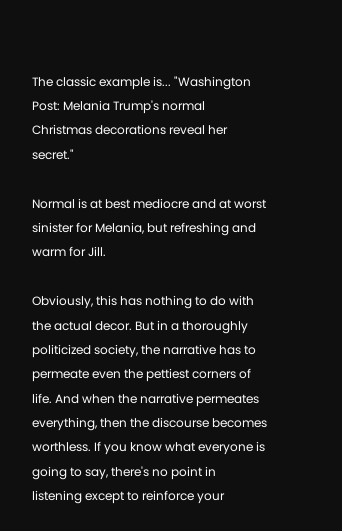The classic example is... "Washington Post: Melania Trump's normal Christmas decorations reveal her secret."

Normal is at best mediocre and at worst sinister for Melania, but refreshing and warm for Jill.

Obviously, this has nothing to do with the actual decor. But in a thoroughly politicized society, the narrative has to permeate even the pettiest corners of life. And when the narrative permeates everything, then the discourse becomes worthless. If you know what everyone is going to say, there's no point in listening except to reinforce your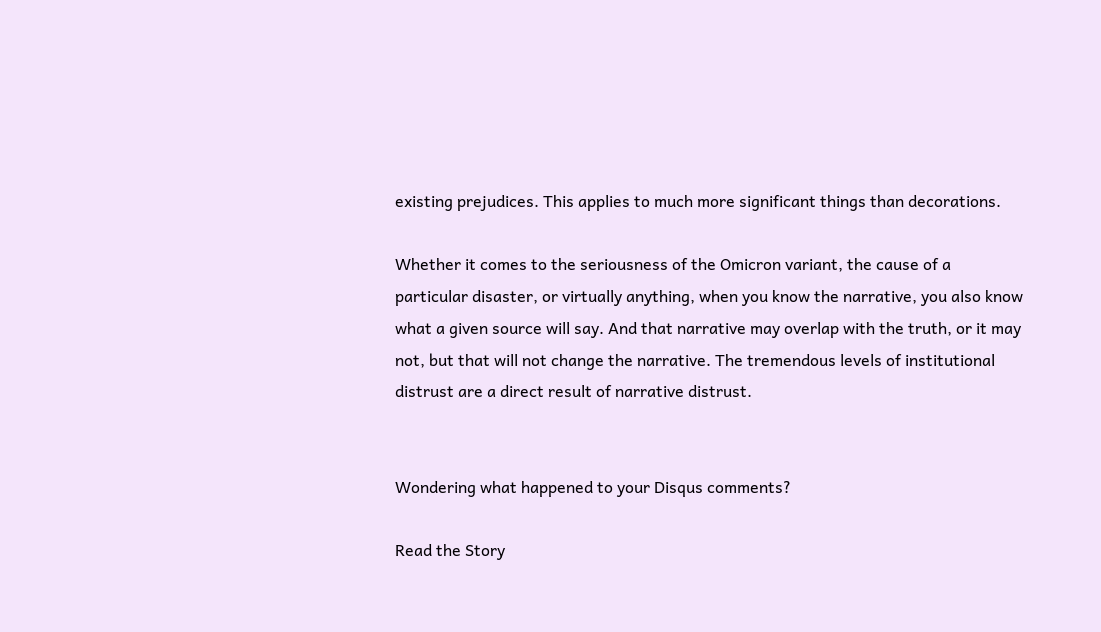existing prejudices. This applies to much more significant things than decorations.

Whether it comes to the seriousness of the Omicron variant, the cause of a particular disaster, or virtually anything, when you know the narrative, you also know what a given source will say. And that narrative may overlap with the truth, or it may not, but that will not change the narrative. The tremendous levels of institutional distrust are a direct result of narrative distrust.


Wondering what happened to your Disqus comments?

Read the Story